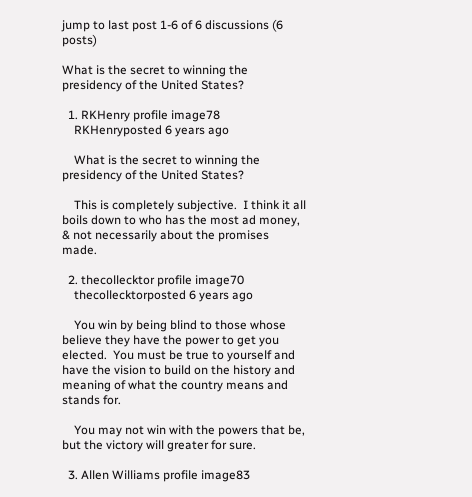jump to last post 1-6 of 6 discussions (6 posts)

What is the secret to winning the presidency of the United States?

  1. RKHenry profile image78
    RKHenryposted 6 years ago

    What is the secret to winning the presidency of the United States?

    This is completely subjective.  I think it all boils down to who has the most ad money, & not necessarily about the promises made.

  2. thecollecktor profile image70
    thecollecktorposted 6 years ago

    You win by being blind to those whose believe they have the power to get you elected.  You must be true to yourself and have the vision to build on the history and meaning of what the country means and stands for.

    You may not win with the powers that be, but the victory will greater for sure.

  3. Allen Williams profile image83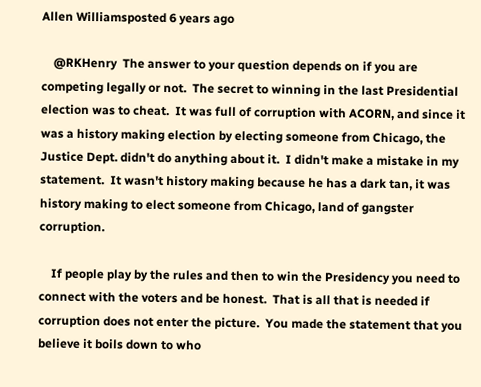Allen Williamsposted 6 years ago

    @RKHenry  The answer to your question depends on if you are competing legally or not.  The secret to winning in the last Presidential election was to cheat.  It was full of corruption with ACORN, and since it was a history making election by electing someone from Chicago, the Justice Dept. didn't do anything about it.  I didn't make a mistake in my statement.  It wasn't history making because he has a dark tan, it was history making to elect someone from Chicago, land of gangster corruption.

    If people play by the rules and then to win the Presidency you need to connect with the voters and be honest.  That is all that is needed if corruption does not enter the picture.  You made the statement that you believe it boils down to who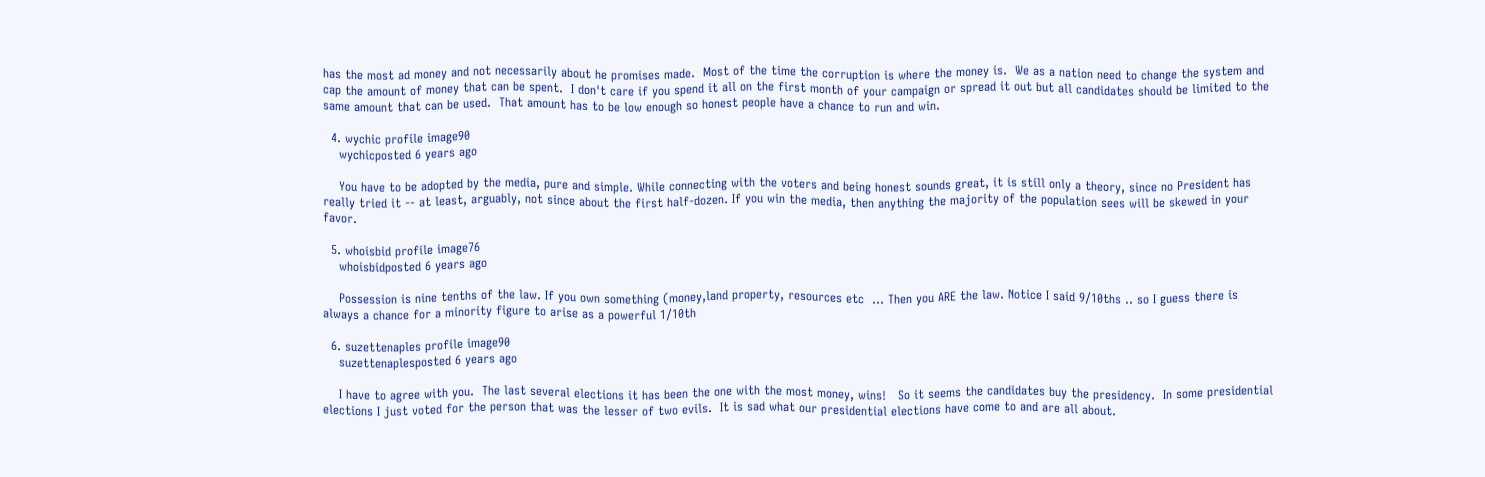has the most ad money and not necessarily about he promises made.  Most of the time the corruption is where the money is.  We as a nation need to change the system and cap the amount of money that can be spent.  I don't care if you spend it all on the first month of your campaign or spread it out but all candidates should be limited to the same amount that can be used.  That amount has to be low enough so honest people have a chance to run and win.

  4. wychic profile image90
    wychicposted 6 years ago

    You have to be adopted by the media, pure and simple. While connecting with the voters and being honest sounds great, it is still only a theory, since no President has really tried it -- at least, arguably, not since about the first half-dozen. If you win the media, then anything the majority of the population sees will be skewed in your favor.

  5. whoisbid profile image76
    whoisbidposted 6 years ago

    Possession is nine tenths of the law. If you own something (money,land property, resources etc  ... Then you ARE the law. Notice I said 9/10ths .. so I guess there is always a chance for a minority figure to arise as a powerful 1/10th

  6. suzettenaples profile image90
    suzettenaplesposted 6 years ago

    I have to agree with you.  The last several elections it has been the one with the most money, wins!   So it seems the candidates buy the presidency.  In some presidential elections I just voted for the person that was the lesser of two evils.  It is sad what our presidential elections have come to and are all about.